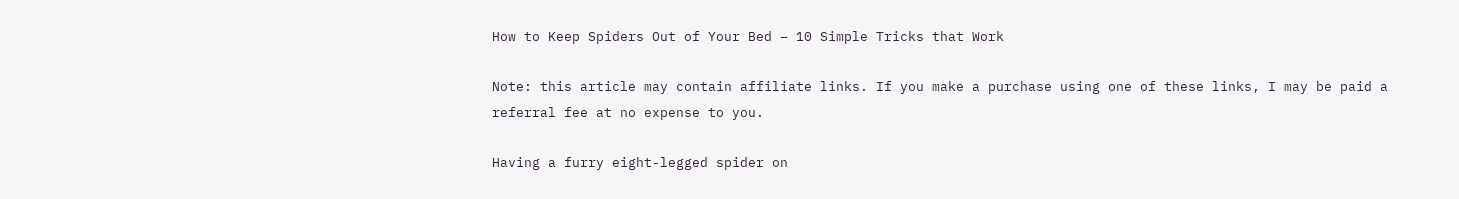How to Keep Spiders Out of Your Bed – 10 Simple Tricks that Work

Note: this article may contain affiliate links. If you make a purchase using one of these links, I may be paid a referral fee at no expense to you.

Having a furry eight-legged spider on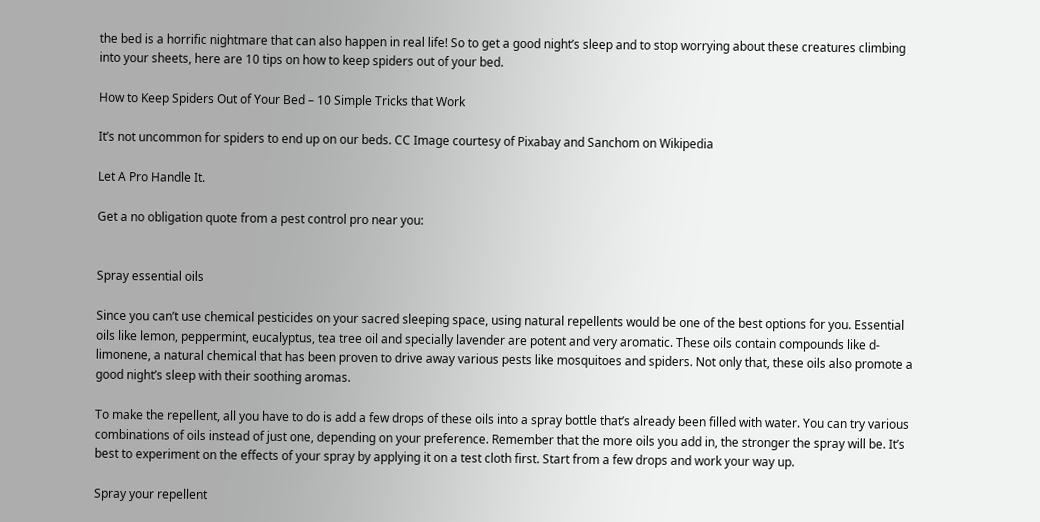the bed is a horrific nightmare that can also happen in real life! So to get a good night’s sleep and to stop worrying about these creatures climbing into your sheets, here are 10 tips on how to keep spiders out of your bed.

How to Keep Spiders Out of Your Bed – 10 Simple Tricks that Work

It’s not uncommon for spiders to end up on our beds. CC Image courtesy of Pixabay and Sanchom on Wikipedia

Let A Pro Handle It.

Get a no obligation quote from a pest control pro near you:


Spray essential oils

Since you can’t use chemical pesticides on your sacred sleeping space, using natural repellents would be one of the best options for you. Essential oils like lemon, peppermint, eucalyptus, tea tree oil and specially lavender are potent and very aromatic. These oils contain compounds like d-limonene, a natural chemical that has been proven to drive away various pests like mosquitoes and spiders. Not only that, these oils also promote a good night’s sleep with their soothing aromas.

To make the repellent, all you have to do is add a few drops of these oils into a spray bottle that’s already been filled with water. You can try various combinations of oils instead of just one, depending on your preference. Remember that the more oils you add in, the stronger the spray will be. It’s best to experiment on the effects of your spray by applying it on a test cloth first. Start from a few drops and work your way up.

Spray your repellent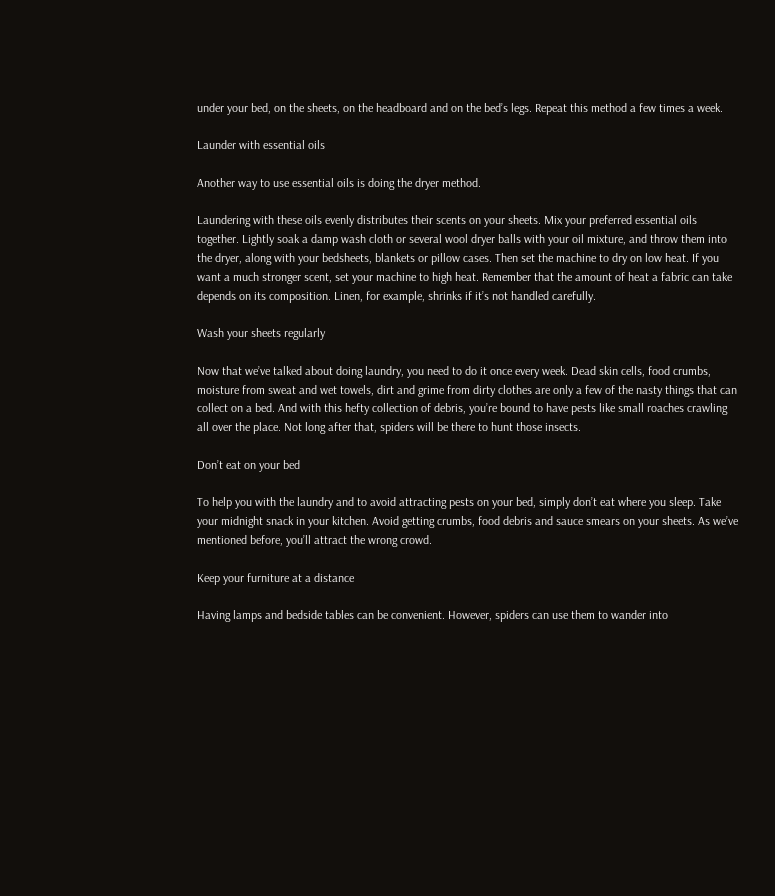under your bed, on the sheets, on the headboard and on the bed’s legs. Repeat this method a few times a week.

Launder with essential oils

Another way to use essential oils is doing the dryer method.

Laundering with these oils evenly distributes their scents on your sheets. Mix your preferred essential oils together. Lightly soak a damp wash cloth or several wool dryer balls with your oil mixture, and throw them into the dryer, along with your bedsheets, blankets or pillow cases. Then set the machine to dry on low heat. If you want a much stronger scent, set your machine to high heat. Remember that the amount of heat a fabric can take depends on its composition. Linen, for example, shrinks if it’s not handled carefully.

Wash your sheets regularly

Now that we’ve talked about doing laundry, you need to do it once every week. Dead skin cells, food crumbs, moisture from sweat and wet towels, dirt and grime from dirty clothes are only a few of the nasty things that can collect on a bed. And with this hefty collection of debris, you’re bound to have pests like small roaches crawling all over the place. Not long after that, spiders will be there to hunt those insects.

Don’t eat on your bed

To help you with the laundry and to avoid attracting pests on your bed, simply don’t eat where you sleep. Take your midnight snack in your kitchen. Avoid getting crumbs, food debris and sauce smears on your sheets. As we’ve mentioned before, you’ll attract the wrong crowd.

Keep your furniture at a distance

Having lamps and bedside tables can be convenient. However, spiders can use them to wander into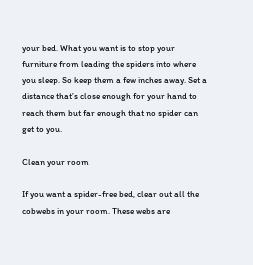your bed. What you want is to stop your furniture from leading the spiders into where you sleep. So keep them a few inches away. Set a distance that’s close enough for your hand to reach them but far enough that no spider can get to you.

Clean your room

If you want a spider-free bed, clear out all the cobwebs in your room. These webs are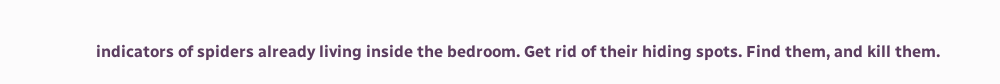indicators of spiders already living inside the bedroom. Get rid of their hiding spots. Find them, and kill them.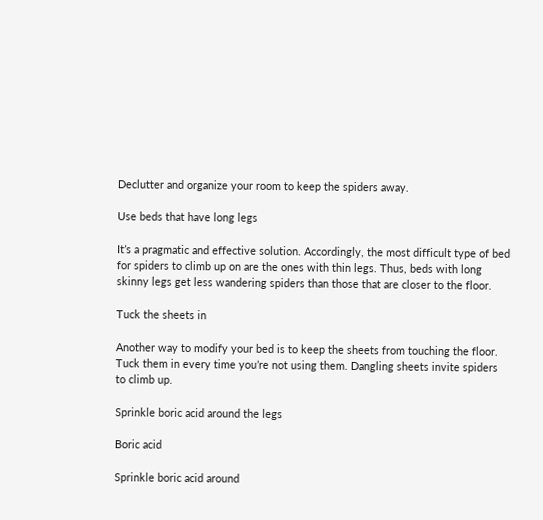Declutter and organize your room to keep the spiders away.

Use beds that have long legs

It’s a pragmatic and effective solution. Accordingly, the most difficult type of bed for spiders to climb up on are the ones with thin legs. Thus, beds with long skinny legs get less wandering spiders than those that are closer to the floor.

Tuck the sheets in

Another way to modify your bed is to keep the sheets from touching the floor. Tuck them in every time you’re not using them. Dangling sheets invite spiders to climb up.

Sprinkle boric acid around the legs

Boric acid

Sprinkle boric acid around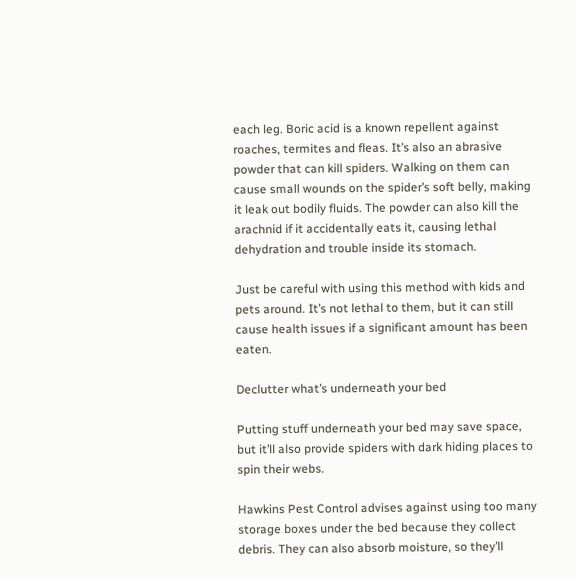each leg. Boric acid is a known repellent against roaches, termites and fleas. It’s also an abrasive powder that can kill spiders. Walking on them can cause small wounds on the spider’s soft belly, making it leak out bodily fluids. The powder can also kill the arachnid if it accidentally eats it, causing lethal dehydration and trouble inside its stomach.

Just be careful with using this method with kids and pets around. It’s not lethal to them, but it can still cause health issues if a significant amount has been eaten.

Declutter what’s underneath your bed

Putting stuff underneath your bed may save space, but it’ll also provide spiders with dark hiding places to spin their webs.

Hawkins Pest Control advises against using too many storage boxes under the bed because they collect debris. They can also absorb moisture, so they’ll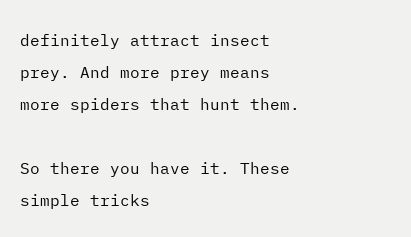definitely attract insect prey. And more prey means more spiders that hunt them.

So there you have it. These simple tricks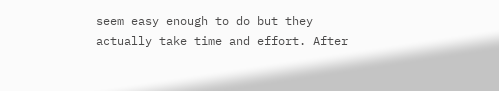seem easy enough to do but they actually take time and effort. After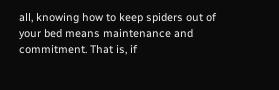all, knowing how to keep spiders out of your bed means maintenance and commitment. That is, if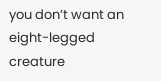you don’t want an eight-legged creature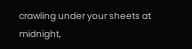crawling under your sheets at midnight,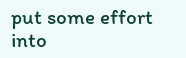put some effort into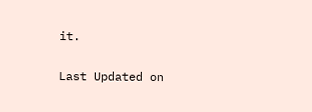it.

Last Updated on